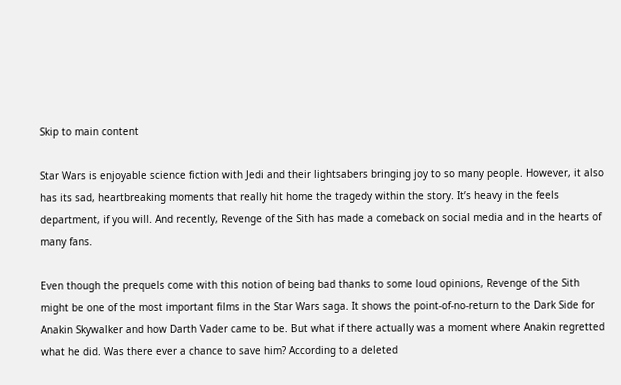Skip to main content

Star Wars is enjoyable science fiction with Jedi and their lightsabers bringing joy to so many people. However, it also has its sad, heartbreaking moments that really hit home the tragedy within the story. It’s heavy in the feels department, if you will. And recently, Revenge of the Sith has made a comeback on social media and in the hearts of many fans.

Even though the prequels come with this notion of being bad thanks to some loud opinions, Revenge of the Sith might be one of the most important films in the Star Wars saga. It shows the point-of-no-return to the Dark Side for Anakin Skywalker and how Darth Vader came to be. But what if there actually was a moment where Anakin regretted what he did. Was there ever a chance to save him? According to a deleted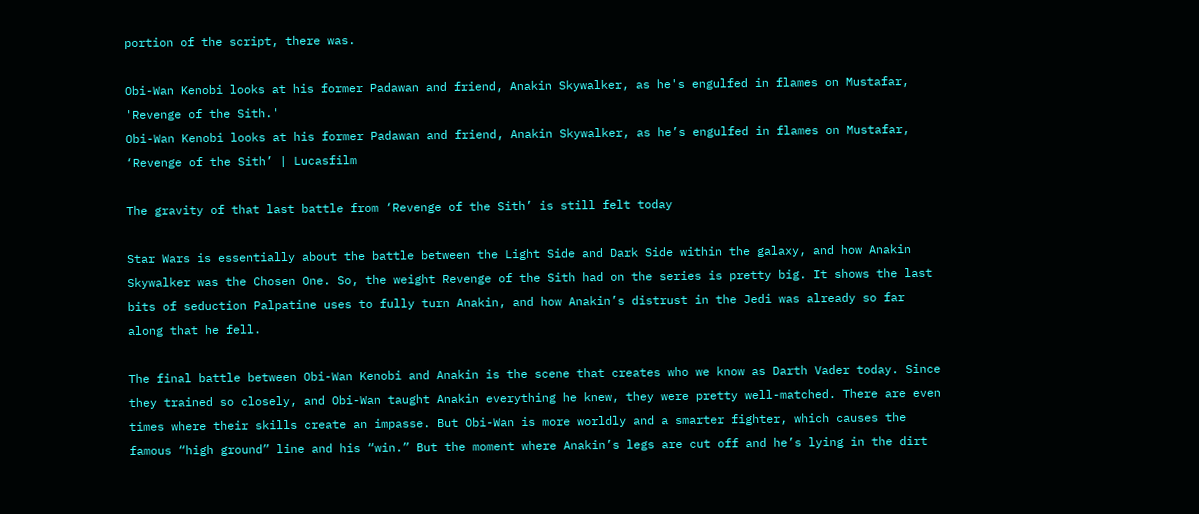portion of the script, there was.

Obi-Wan Kenobi looks at his former Padawan and friend, Anakin Skywalker, as he's engulfed in flames on Mustafar, 'Revenge of the Sith.'
Obi-Wan Kenobi looks at his former Padawan and friend, Anakin Skywalker, as he’s engulfed in flames on Mustafar, ‘Revenge of the Sith’ | Lucasfilm

The gravity of that last battle from ‘Revenge of the Sith’ is still felt today

Star Wars is essentially about the battle between the Light Side and Dark Side within the galaxy, and how Anakin Skywalker was the Chosen One. So, the weight Revenge of the Sith had on the series is pretty big. It shows the last bits of seduction Palpatine uses to fully turn Anakin, and how Anakin’s distrust in the Jedi was already so far along that he fell.

The final battle between Obi-Wan Kenobi and Anakin is the scene that creates who we know as Darth Vader today. Since they trained so closely, and Obi-Wan taught Anakin everything he knew, they were pretty well-matched. There are even times where their skills create an impasse. But Obi-Wan is more worldly and a smarter fighter, which causes the famous “high ground” line and his “win.” But the moment where Anakin’s legs are cut off and he’s lying in the dirt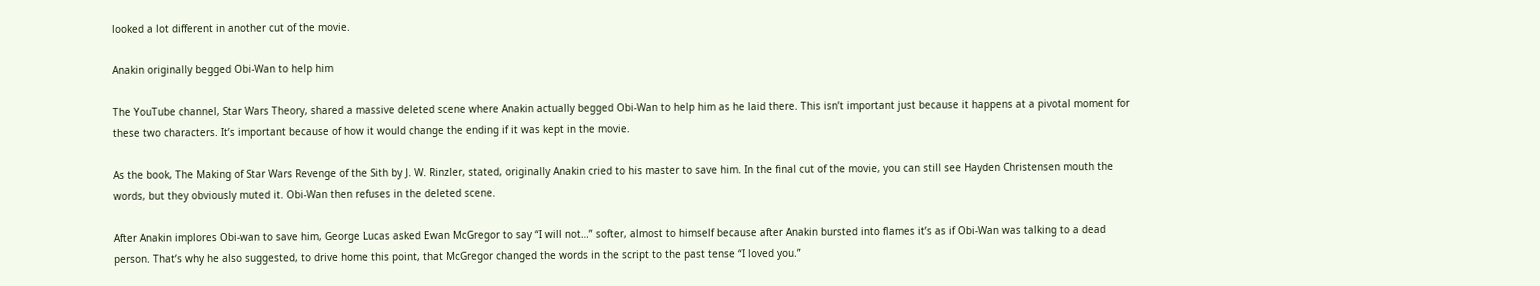looked a lot different in another cut of the movie.

Anakin originally begged Obi-Wan to help him

The YouTube channel, Star Wars Theory, shared a massive deleted scene where Anakin actually begged Obi-Wan to help him as he laid there. This isn’t important just because it happens at a pivotal moment for these two characters. It’s important because of how it would change the ending if it was kept in the movie.

As the book, The Making of Star Wars Revenge of the Sith by J. W. Rinzler, stated, originally Anakin cried to his master to save him. In the final cut of the movie, you can still see Hayden Christensen mouth the words, but they obviously muted it. Obi-Wan then refuses in the deleted scene.

After Anakin implores Obi-wan to save him, George Lucas asked Ewan McGregor to say “I will not…” softer, almost to himself because after Anakin bursted into flames it’s as if Obi-Wan was talking to a dead person. That’s why he also suggested, to drive home this point, that McGregor changed the words in the script to the past tense “I loved you.”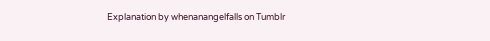Explanation by whenanangelfalls on Tumblr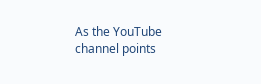As the YouTube channel points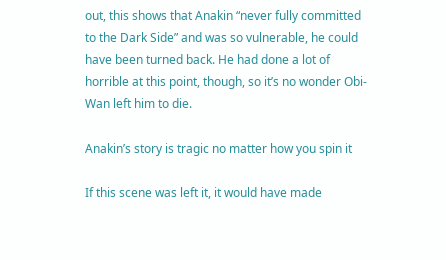out, this shows that Anakin “never fully committed to the Dark Side” and was so vulnerable, he could have been turned back. He had done a lot of horrible at this point, though, so it’s no wonder Obi-Wan left him to die.

Anakin’s story is tragic no matter how you spin it

If this scene was left it, it would have made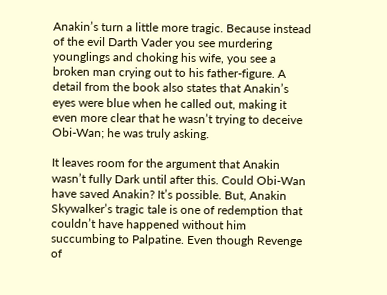Anakin’s turn a little more tragic. Because instead of the evil Darth Vader you see murdering younglings and choking his wife, you see a broken man crying out to his father-figure. A detail from the book also states that Anakin’s eyes were blue when he called out, making it even more clear that he wasn’t trying to deceive Obi-Wan; he was truly asking.

It leaves room for the argument that Anakin wasn’t fully Dark until after this. Could Obi-Wan have saved Anakin? It’s possible. But, Anakin Skywalker’s tragic tale is one of redemption that couldn’t have happened without him succumbing to Palpatine. Even though Revenge of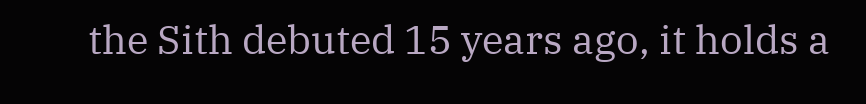the Sith debuted 15 years ago, it holds a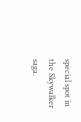special spot in the Skywalker saga.